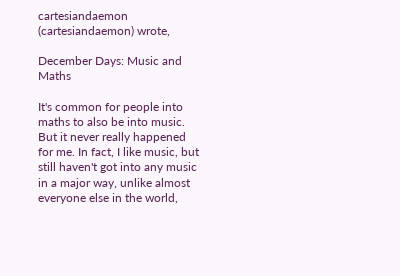cartesiandaemon (cartesiandaemon) wrote,

December Days: Music and Maths

It's common for people into maths to also be into music. But it never really happened for me. In fact, I like music, but still haven't got into any music in a major way, unlike almost everyone else in the world,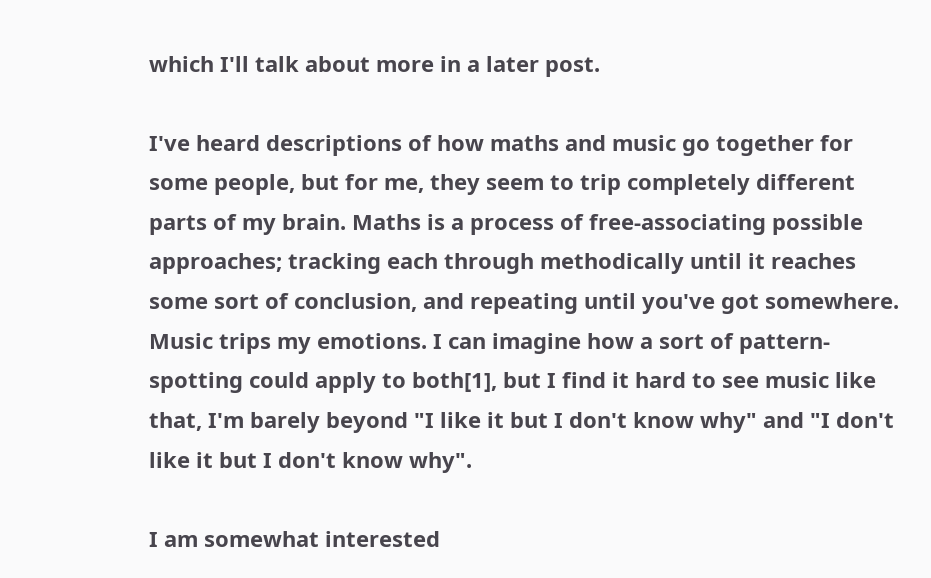which I'll talk about more in a later post.

I've heard descriptions of how maths and music go together for some people, but for me, they seem to trip completely different parts of my brain. Maths is a process of free-associating possible approaches; tracking each through methodically until it reaches some sort of conclusion, and repeating until you've got somewhere. Music trips my emotions. I can imagine how a sort of pattern-spotting could apply to both[1], but I find it hard to see music like that, I'm barely beyond "I like it but I don't know why" and "I don't like it but I don't know why".

I am somewhat interested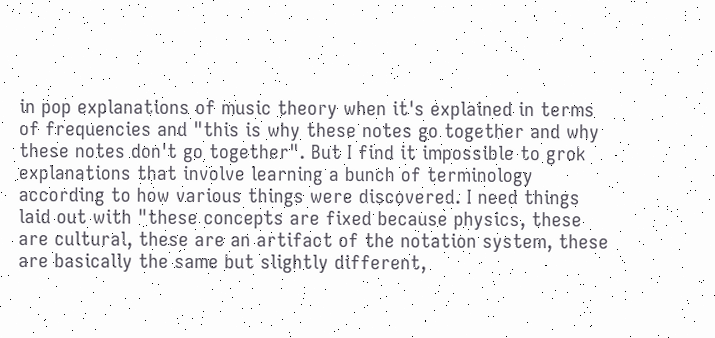in pop explanations of music theory when it's explained in terms of frequencies and "this is why these notes go together and why these notes don't go together". But I find it impossible to grok explanations that involve learning a bunch of terminology according to how various things were discovered. I need things laid out with "these concepts are fixed because physics, these are cultural, these are an artifact of the notation system, these are basically the same but slightly different,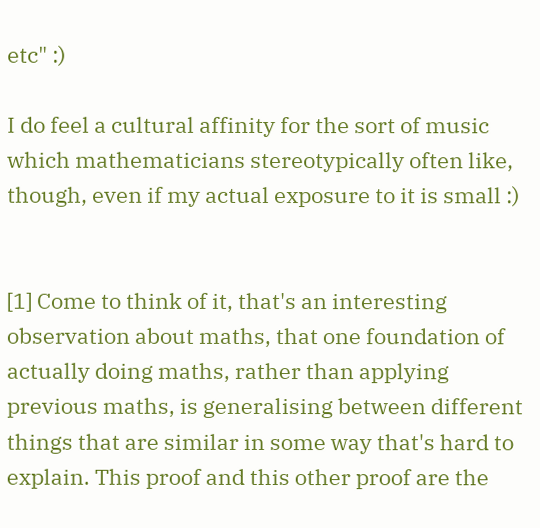etc" :)

I do feel a cultural affinity for the sort of music which mathematicians stereotypically often like, though, even if my actual exposure to it is small :)


[1] Come to think of it, that's an interesting observation about maths, that one foundation of actually doing maths, rather than applying previous maths, is generalising between different things that are similar in some way that's hard to explain. This proof and this other proof are the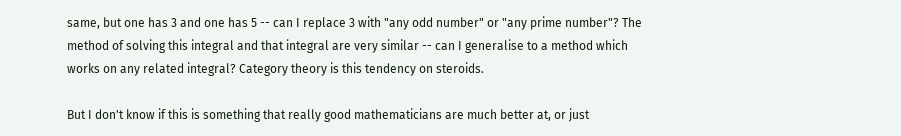same, but one has 3 and one has 5 -- can I replace 3 with "any odd number" or "any prime number"? The method of solving this integral and that integral are very similar -- can I generalise to a method which works on any related integral? Category theory is this tendency on steroids.

But I don't know if this is something that really good mathematicians are much better at, or just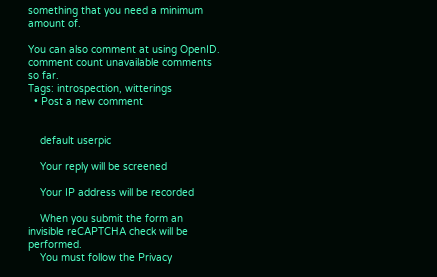something that you need a minimum amount of.

You can also comment at using OpenID. comment count unavailable comments so far.
Tags: introspection, witterings
  • Post a new comment


    default userpic

    Your reply will be screened

    Your IP address will be recorded

    When you submit the form an invisible reCAPTCHA check will be performed.
    You must follow the Privacy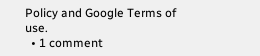Policy and Google Terms of use.
  • 1 comment